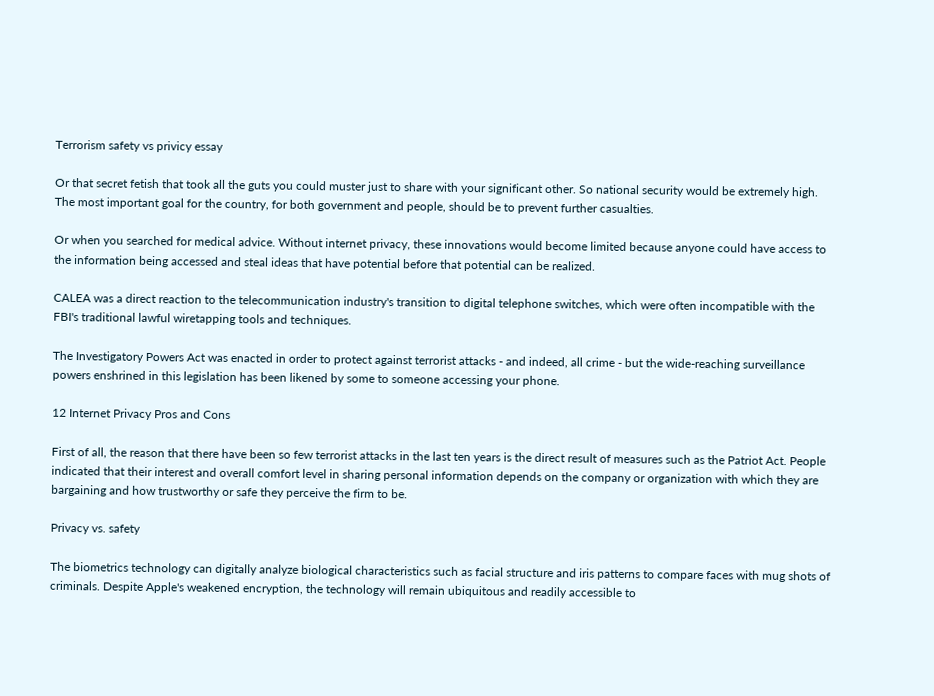Terrorism safety vs privicy essay

Or that secret fetish that took all the guts you could muster just to share with your significant other. So national security would be extremely high. The most important goal for the country, for both government and people, should be to prevent further casualties.

Or when you searched for medical advice. Without internet privacy, these innovations would become limited because anyone could have access to the information being accessed and steal ideas that have potential before that potential can be realized.

CALEA was a direct reaction to the telecommunication industry's transition to digital telephone switches, which were often incompatible with the FBI's traditional lawful wiretapping tools and techniques.

The Investigatory Powers Act was enacted in order to protect against terrorist attacks - and indeed, all crime - but the wide-reaching surveillance powers enshrined in this legislation has been likened by some to someone accessing your phone.

12 Internet Privacy Pros and Cons

First of all, the reason that there have been so few terrorist attacks in the last ten years is the direct result of measures such as the Patriot Act. People indicated that their interest and overall comfort level in sharing personal information depends on the company or organization with which they are bargaining and how trustworthy or safe they perceive the firm to be.

Privacy vs. safety

The biometrics technology can digitally analyze biological characteristics such as facial structure and iris patterns to compare faces with mug shots of criminals. Despite Apple's weakened encryption, the technology will remain ubiquitous and readily accessible to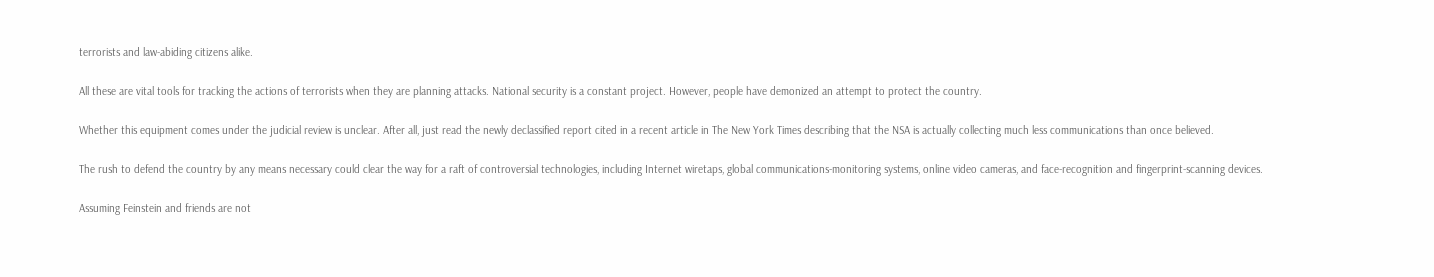terrorists and law-abiding citizens alike.

All these are vital tools for tracking the actions of terrorists when they are planning attacks. National security is a constant project. However, people have demonized an attempt to protect the country.

Whether this equipment comes under the judicial review is unclear. After all, just read the newly declassified report cited in a recent article in The New York Times describing that the NSA is actually collecting much less communications than once believed.

The rush to defend the country by any means necessary could clear the way for a raft of controversial technologies, including Internet wiretaps, global communications-monitoring systems, online video cameras, and face-recognition and fingerprint-scanning devices.

Assuming Feinstein and friends are not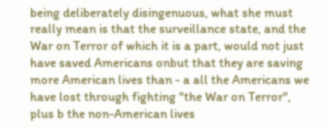being deliberately disingenuous, what she must really mean is that the surveillance state, and the War on Terror of which it is a part, would not just have saved Americans onbut that they are saving more American lives than - a all the Americans we have lost through fighting "the War on Terror", plus b the non-American lives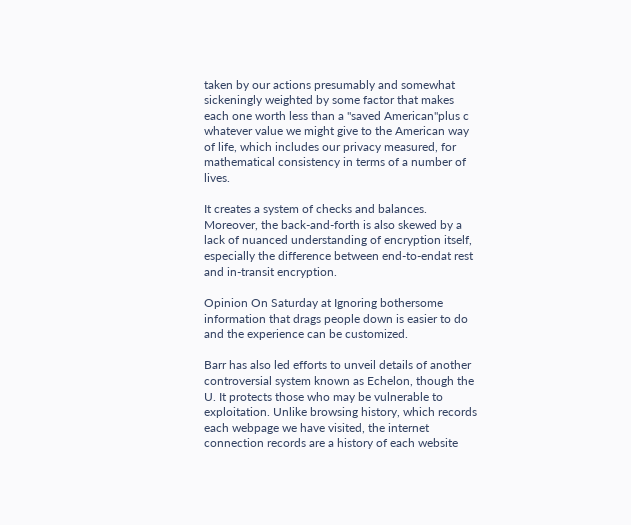taken by our actions presumably and somewhat sickeningly weighted by some factor that makes each one worth less than a "saved American"plus c whatever value we might give to the American way of life, which includes our privacy measured, for mathematical consistency in terms of a number of lives.

It creates a system of checks and balances. Moreover, the back-and-forth is also skewed by a lack of nuanced understanding of encryption itself, especially the difference between end-to-endat rest and in-transit encryption.

Opinion On Saturday at Ignoring bothersome information that drags people down is easier to do and the experience can be customized.

Barr has also led efforts to unveil details of another controversial system known as Echelon, though the U. It protects those who may be vulnerable to exploitation. Unlike browsing history, which records each webpage we have visited, the internet connection records are a history of each website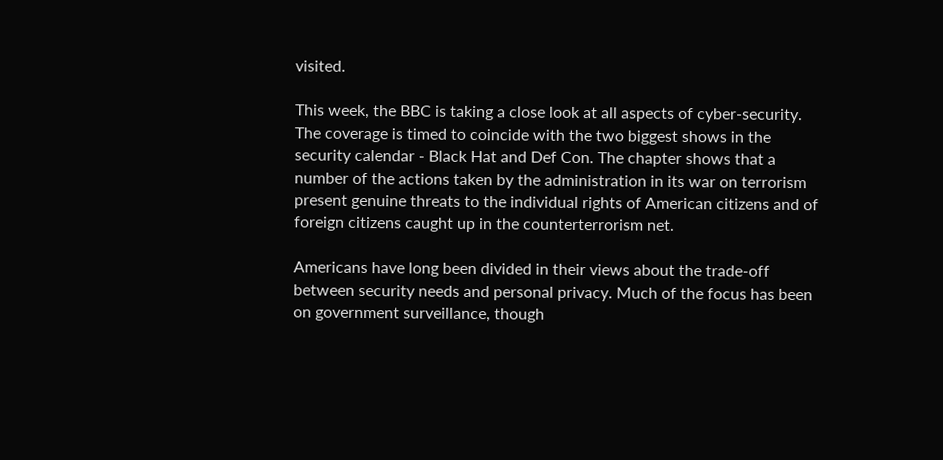visited.

This week, the BBC is taking a close look at all aspects of cyber-security. The coverage is timed to coincide with the two biggest shows in the security calendar - Black Hat and Def Con. The chapter shows that a number of the actions taken by the administration in its war on terrorism present genuine threats to the individual rights of American citizens and of foreign citizens caught up in the counterterrorism net.

Americans have long been divided in their views about the trade-off between security needs and personal privacy. Much of the focus has been on government surveillance, though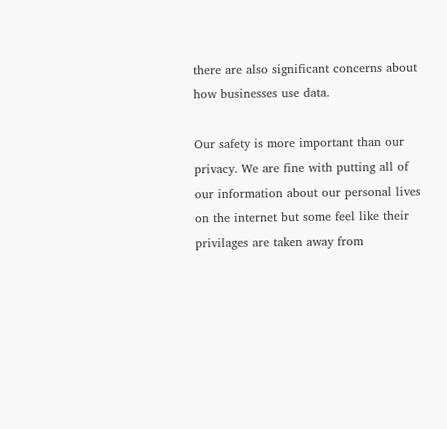there are also significant concerns about how businesses use data.

Our safety is more important than our privacy. We are fine with putting all of our information about our personal lives on the internet but some feel like their privilages are taken away from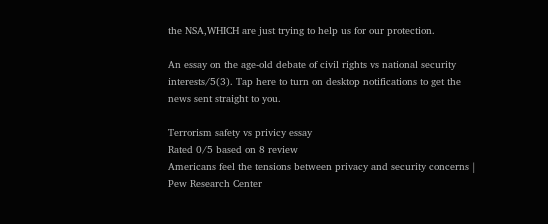the NSA,WHICH are just trying to help us for our protection.

An essay on the age-old debate of civil rights vs national security interests/5(3). Tap here to turn on desktop notifications to get the news sent straight to you.

Terrorism safety vs privicy essay
Rated 0/5 based on 8 review
Americans feel the tensions between privacy and security concerns | Pew Research Center